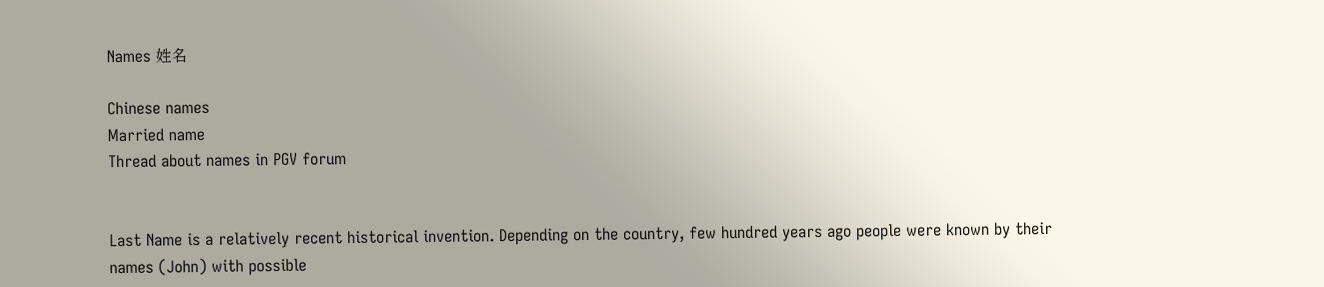Names 姓名

Chinese names
Married name
Thread about names in PGV forum


Last Name is a relatively recent historical invention. Depending on the country, few hundred years ago people were known by their names (John) with possible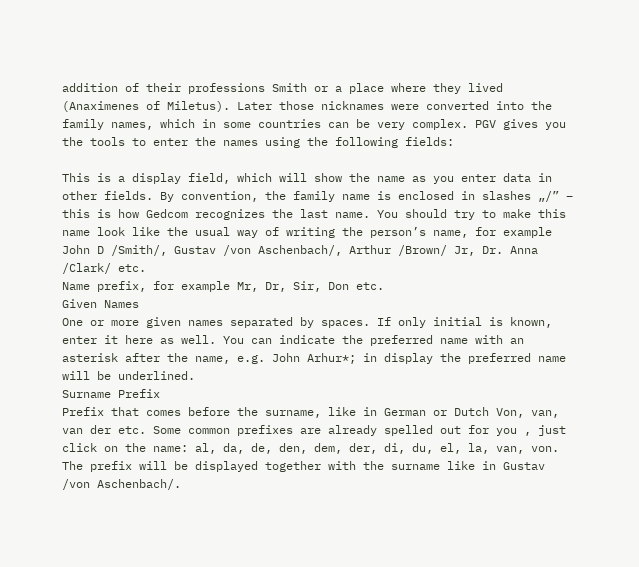addition of their professions Smith or a place where they lived (Anaximenes of Miletus). Later those nicknames were converted into the family names, which in some countries can be very complex. PGV gives you the tools to enter the names using the following fields:

This is a display field, which will show the name as you enter data in other fields. By convention, the family name is enclosed in slashes „/” – this is how Gedcom recognizes the last name. You should try to make this name look like the usual way of writing the person’s name, for example John D /Smith/, Gustav /von Aschenbach/, Arthur /Brown/ Jr, Dr. Anna /Clark/ etc.
Name prefix, for example Mr, Dr, Sir, Don etc.
Given Names
One or more given names separated by spaces. If only initial is known, enter it here as well. You can indicate the preferred name with an asterisk after the name, e.g. John Arhur*; in display the preferred name will be underlined.
Surname Prefix
Prefix that comes before the surname, like in German or Dutch Von, van, van der etc. Some common prefixes are already spelled out for you , just click on the name: al, da, de, den, dem, der, di, du, el, la, van, von. The prefix will be displayed together with the surname like in Gustav /von Aschenbach/.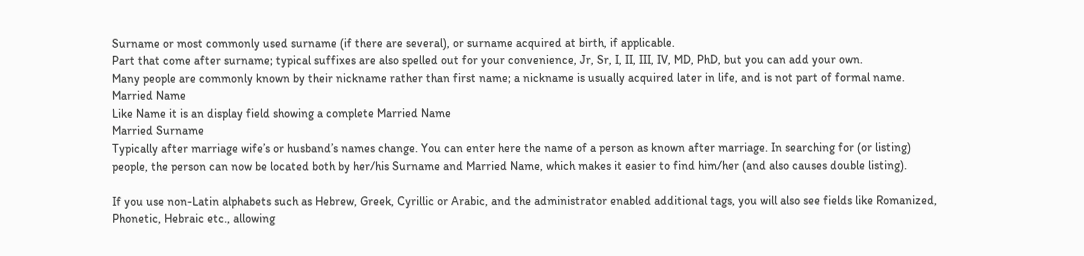Surname or most commonly used surname (if there are several), or surname acquired at birth, if applicable.
Part that come after surname; typical suffixes are also spelled out for your convenience, Jr, Sr, I, II, III, IV, MD, PhD, but you can add your own.
Many people are commonly known by their nickname rather than first name; a nickname is usually acquired later in life, and is not part of formal name.
Married Name
Like Name it is an display field showing a complete Married Name
Married Surname
Typically after marriage wife’s or husband’s names change. You can enter here the name of a person as known after marriage. In searching for (or listing) people, the person can now be located both by her/his Surname and Married Name, which makes it easier to find him/her (and also causes double listing).

If you use non-Latin alphabets such as Hebrew, Greek, Cyrillic or Arabic, and the administrator enabled additional tags, you will also see fields like Romanized, Phonetic, Hebraic etc., allowing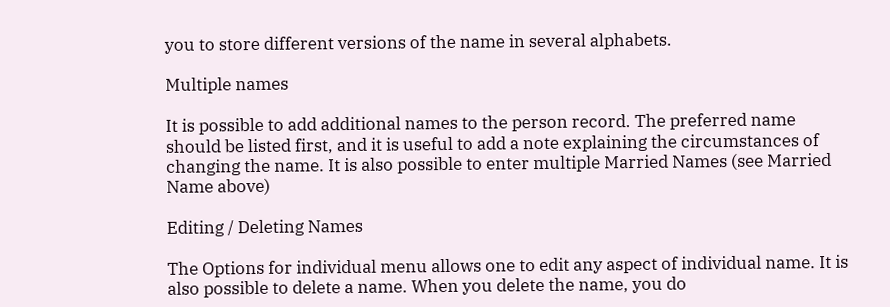you to store different versions of the name in several alphabets.

Multiple names

It is possible to add additional names to the person record. The preferred name should be listed first, and it is useful to add a note explaining the circumstances of changing the name. It is also possible to enter multiple Married Names (see Married Name above)

Editing / Deleting Names

The Options for individual menu allows one to edit any aspect of individual name. It is also possible to delete a name. When you delete the name, you do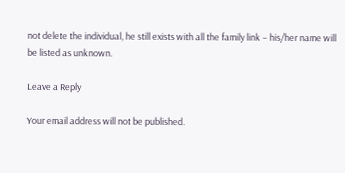not delete the individual, he still exists with all the family link – his/her name will be listed as unknown.

Leave a Reply

Your email address will not be published.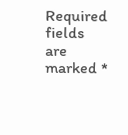Required fields are marked *